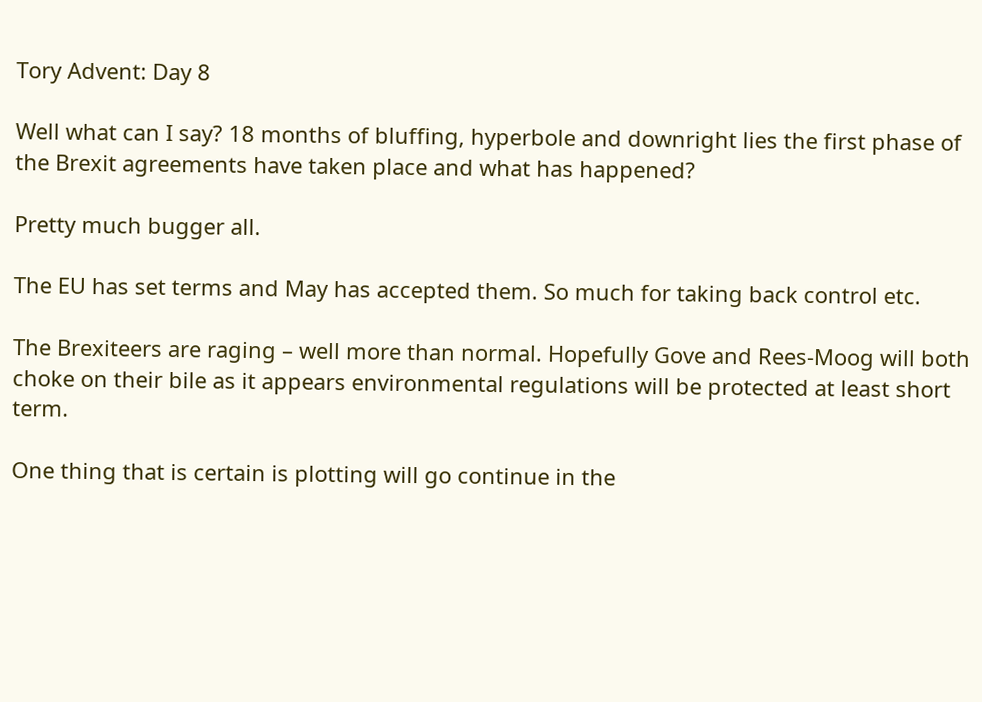Tory Advent: Day 8

Well what can I say? 18 months of bluffing, hyperbole and downright lies the first phase of the Brexit agreements have taken place and what has happened?

Pretty much bugger all.

The EU has set terms and May has accepted them. So much for taking back control etc.

The Brexiteers are raging – well more than normal. Hopefully Gove and Rees-Moog will both choke on their bile as it appears environmental regulations will be protected at least short term.

One thing that is certain is plotting will go continue in the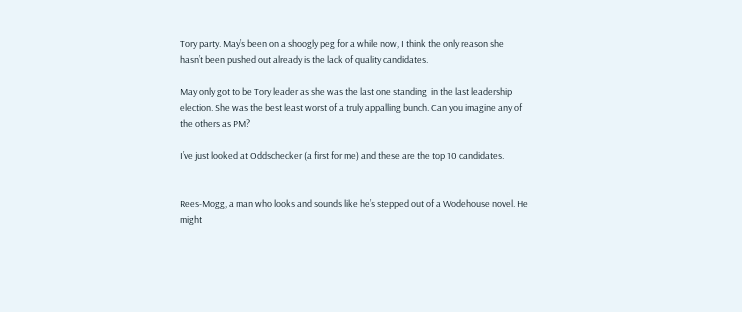Tory party. May’s been on a shoogly peg for a while now, I think the only reason she hasn’t been pushed out already is the lack of quality candidates.

May only got to be Tory leader as she was the last one standing  in the last leadership election. She was the best least worst of a truly appalling bunch. Can you imagine any of the others as PM?

I’ve just looked at Oddschecker (a first for me) and these are the top 10 candidates.


Rees-Mogg, a man who looks and sounds like he’s stepped out of a Wodehouse novel. He might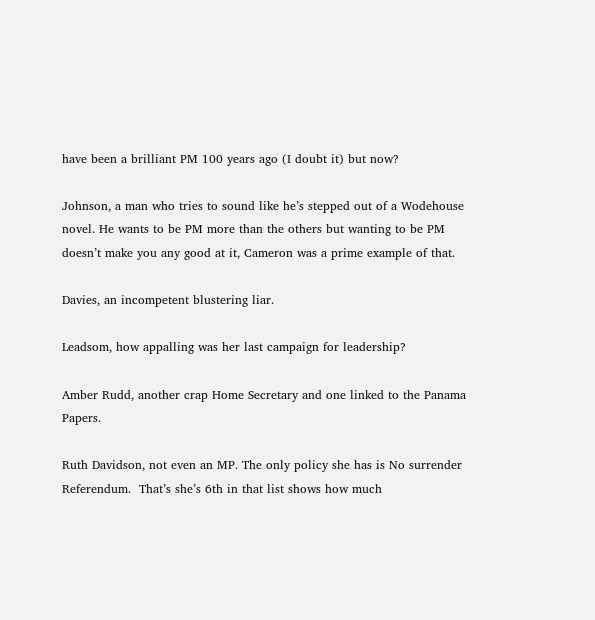have been a brilliant PM 100 years ago (I doubt it) but now?

Johnson, a man who tries to sound like he’s stepped out of a Wodehouse novel. He wants to be PM more than the others but wanting to be PM doesn’t make you any good at it, Cameron was a prime example of that.

Davies, an incompetent blustering liar.

Leadsom, how appalling was her last campaign for leadership?

Amber Rudd, another crap Home Secretary and one linked to the Panama Papers.

Ruth Davidson, not even an MP. The only policy she has is No surrender Referendum.  That’s she’s 6th in that list shows how much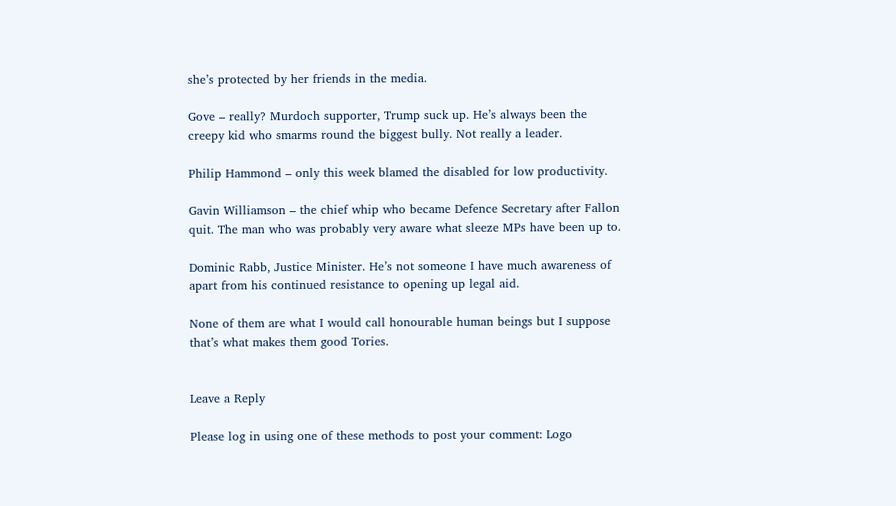she’s protected by her friends in the media.

Gove – really? Murdoch supporter, Trump suck up. He’s always been the creepy kid who smarms round the biggest bully. Not really a leader.

Philip Hammond – only this week blamed the disabled for low productivity.

Gavin Williamson – the chief whip who became Defence Secretary after Fallon quit. The man who was probably very aware what sleeze MPs have been up to.

Dominic Rabb, Justice Minister. He’s not someone I have much awareness of apart from his continued resistance to opening up legal aid.

None of them are what I would call honourable human beings but I suppose that’s what makes them good Tories.


Leave a Reply

Please log in using one of these methods to post your comment: Logo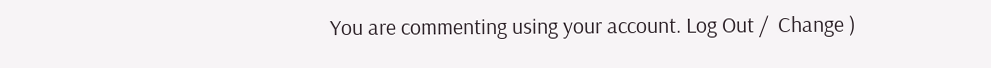You are commenting using your account. Log Out /  Change )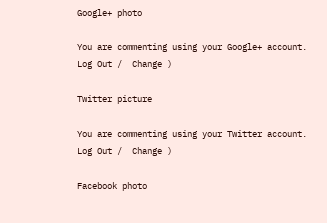Google+ photo

You are commenting using your Google+ account. Log Out /  Change )

Twitter picture

You are commenting using your Twitter account. Log Out /  Change )

Facebook photo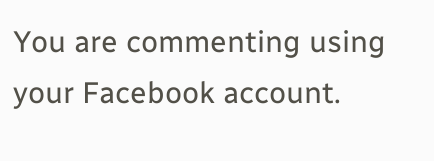You are commenting using your Facebook account.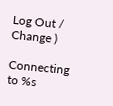Log Out /  Change )

Connecting to %s